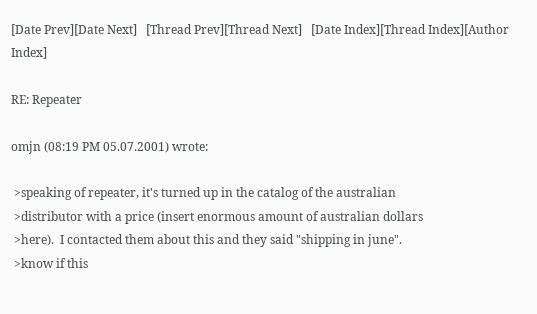[Date Prev][Date Next]   [Thread Prev][Thread Next]   [Date Index][Thread Index][Author Index]

RE: Repeater

omjn (08:19 PM 05.07.2001) wrote:

 >speaking of repeater, it's turned up in the catalog of the australian
 >distributor with a price (insert enormous amount of australian dollars
 >here).  I contacted them about this and they said "shipping in june".
 >know if this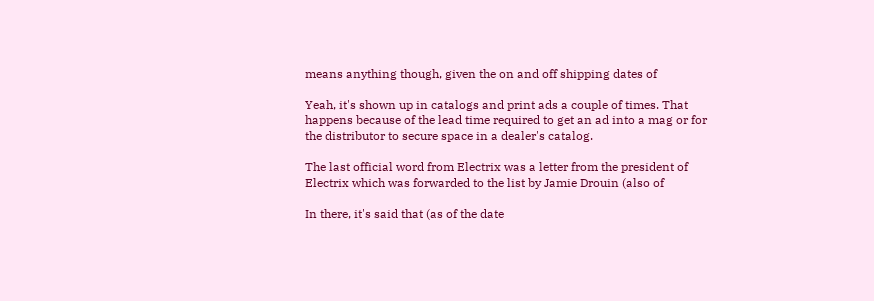means anything though, given the on and off shipping dates of

Yeah, it's shown up in catalogs and print ads a couple of times. That
happens because of the lead time required to get an ad into a mag or for
the distributor to secure space in a dealer's catalog.

The last official word from Electrix was a letter from the president of
Electrix which was forwarded to the list by Jamie Drouin (also of

In there, it's said that (as of the date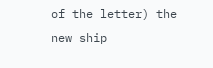of the letter) the new ship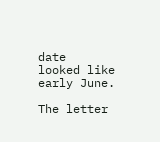date
looked like early June.

The letter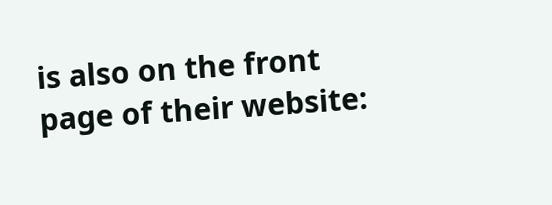is also on the front page of their website: